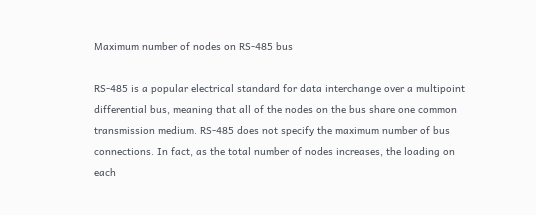Maximum number of nodes on RS-485 bus

RS-485 is a popular electrical standard for data interchange over a multipoint differential bus, meaning that all of the nodes on the bus share one common transmission medium. RS-485 does not specify the maximum number of bus connections. In fact, as the total number of nodes increases, the loading on each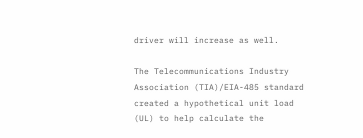driver will increase as well.

The Telecommunications Industry Association (TIA)/EIA-485 standard created a hypothetical unit load (UL) to help calculate the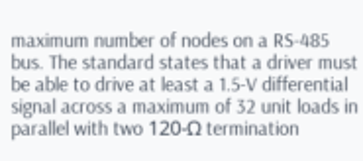maximum number of nodes on a RS-485 bus. The standard states that a driver must be able to drive at least a 1.5-V differential signal across a maximum of 32 unit loads in parallel with two 120-Ω termination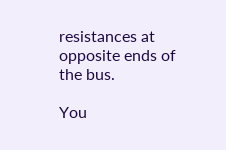resistances at opposite ends of the bus.

You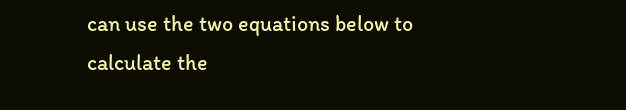can use the two equations below to calculate the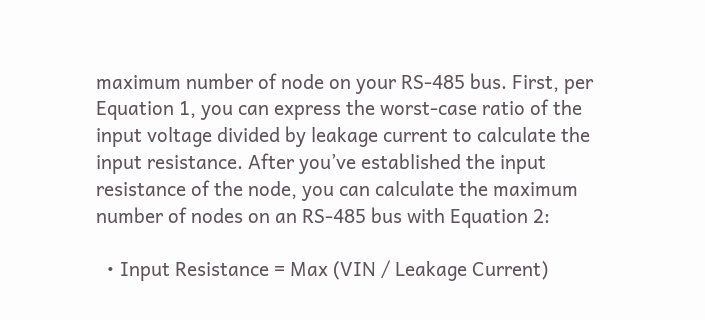maximum number of node on your RS-485 bus. First, per Equation 1, you can express the worst-case ratio of the input voltage divided by leakage current to calculate the input resistance. After you’ve established the input resistance of the node, you can calculate the maximum number of nodes on an RS-485 bus with Equation 2:

  • Input Resistance = Max (VIN / Leakage Current)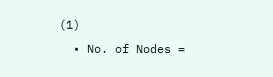(1)
  • No. of Nodes =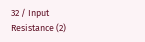32 / Input Resistance (2)